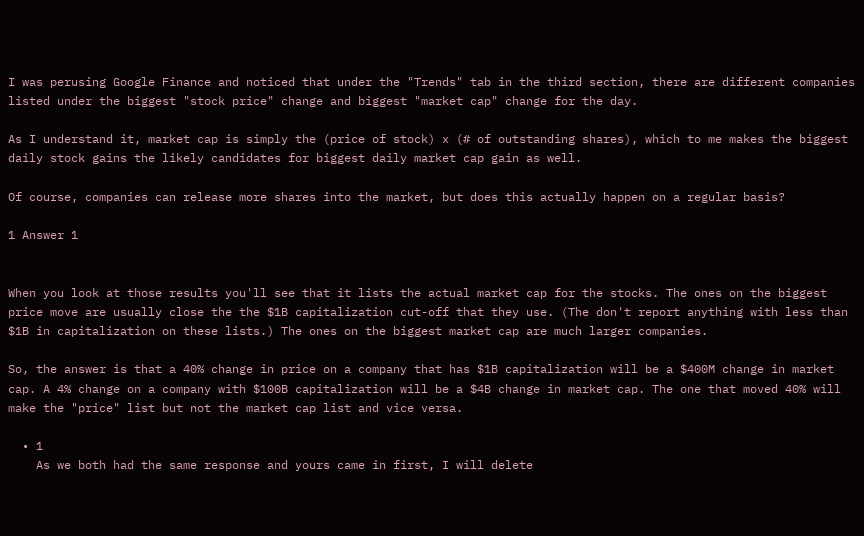I was perusing Google Finance and noticed that under the "Trends" tab in the third section, there are different companies listed under the biggest "stock price" change and biggest "market cap" change for the day.

As I understand it, market cap is simply the (price of stock) x (# of outstanding shares), which to me makes the biggest daily stock gains the likely candidates for biggest daily market cap gain as well.

Of course, companies can release more shares into the market, but does this actually happen on a regular basis?

1 Answer 1


When you look at those results you'll see that it lists the actual market cap for the stocks. The ones on the biggest price move are usually close the the $1B capitalization cut-off that they use. (The don't report anything with less than $1B in capitalization on these lists.) The ones on the biggest market cap are much larger companies.

So, the answer is that a 40% change in price on a company that has $1B capitalization will be a $400M change in market cap. A 4% change on a company with $100B capitalization will be a $4B change in market cap. The one that moved 40% will make the "price" list but not the market cap list and vice versa.

  • 1
    As we both had the same response and yours came in first, I will delete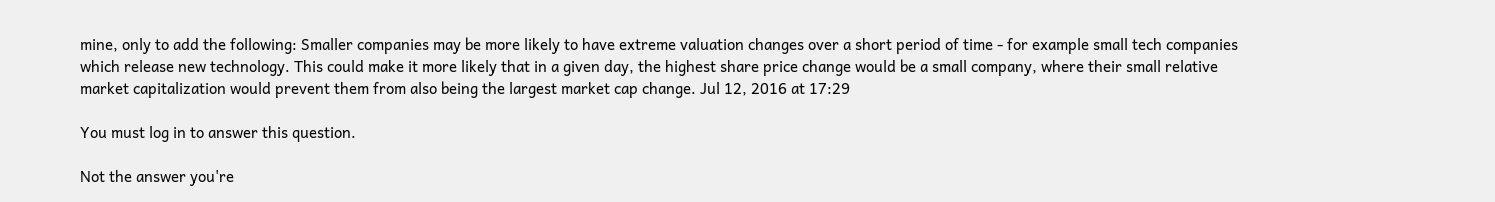mine, only to add the following: Smaller companies may be more likely to have extreme valuation changes over a short period of time - for example small tech companies which release new technology. This could make it more likely that in a given day, the highest share price change would be a small company, where their small relative market capitalization would prevent them from also being the largest market cap change. Jul 12, 2016 at 17:29

You must log in to answer this question.

Not the answer you're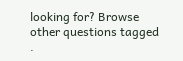looking for? Browse other questions tagged .